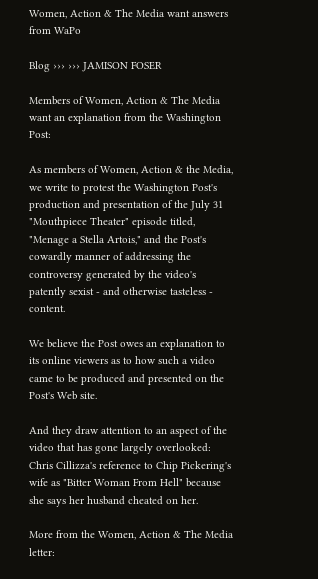Women, Action & The Media want answers from WaPo

Blog ››› ››› JAMISON FOSER

Members of Women, Action & The Media want an explanation from the Washington Post:

As members of Women, Action & the Media, we write to protest the Washington Post's production and presentation of the July 31 "Mouthpiece Theater" episode titled, "Menage a Stella Artois," and the Post's cowardly manner of addressing the controversy generated by the video's patently sexist - and otherwise tasteless - content.

We believe the Post owes an explanation to its online viewers as to how such a video came to be produced and presented on the Post's Web site.

And they draw attention to an aspect of the video that has gone largely overlooked: Chris Cillizza's reference to Chip Pickering's wife as "Bitter Woman From Hell" because she says her husband cheated on her.

More from the Women, Action & The Media letter: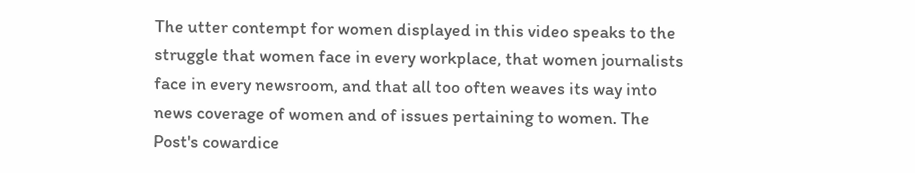The utter contempt for women displayed in this video speaks to the struggle that women face in every workplace, that women journalists face in every newsroom, and that all too often weaves its way into news coverage of women and of issues pertaining to women. The Post's cowardice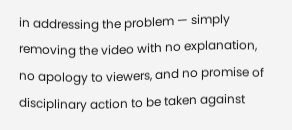in addressing the problem — simply removing the video with no explanation, no apology to viewers, and no promise of disciplinary action to be taken against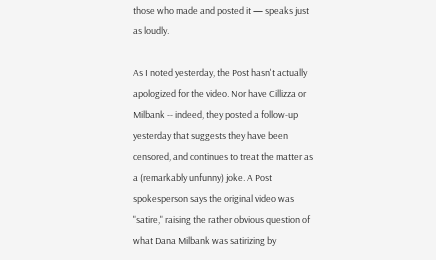those who made and posted it — speaks just as loudly.

As I noted yesterday, the Post hasn't actually apologized for the video. Nor have Cillizza or Milbank -- indeed, they posted a follow-up yesterday that suggests they have been censored, and continues to treat the matter as a (remarkably unfunny) joke. A Post spokesperson says the original video was "satire," raising the rather obvious question of what Dana Milbank was satirizing by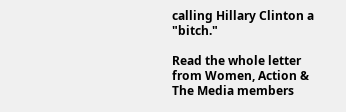calling Hillary Clinton a "bitch."

Read the whole letter from Women, Action & The Media members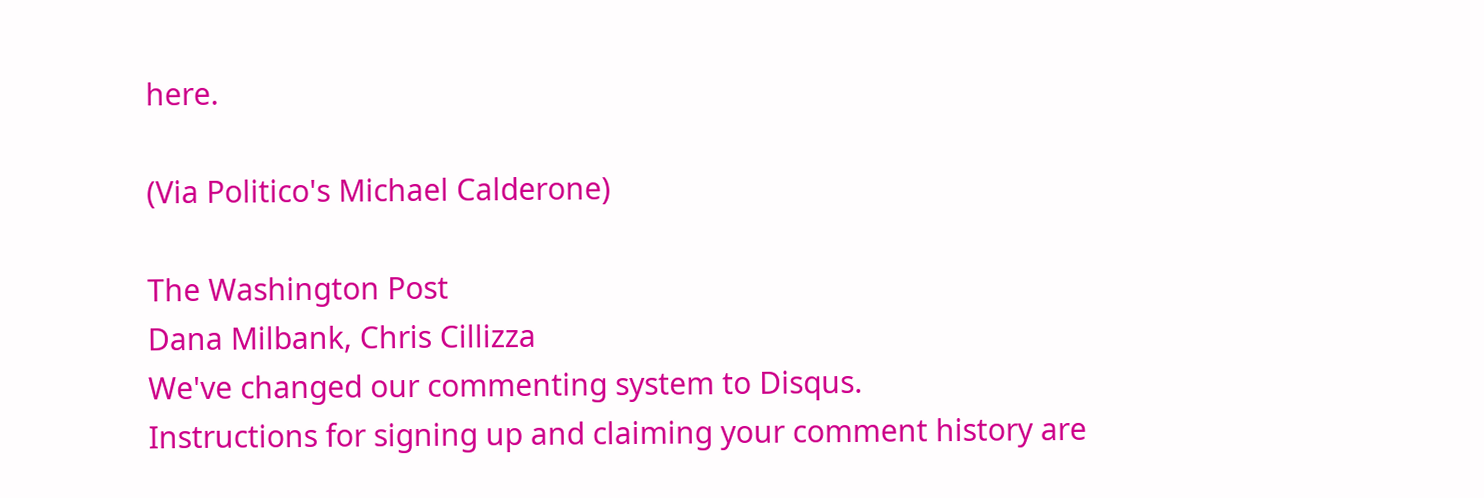here.

(Via Politico's Michael Calderone)

The Washington Post
Dana Milbank, Chris Cillizza
We've changed our commenting system to Disqus.
Instructions for signing up and claiming your comment history are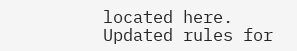located here.
Updated rules for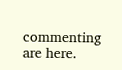commenting are here.